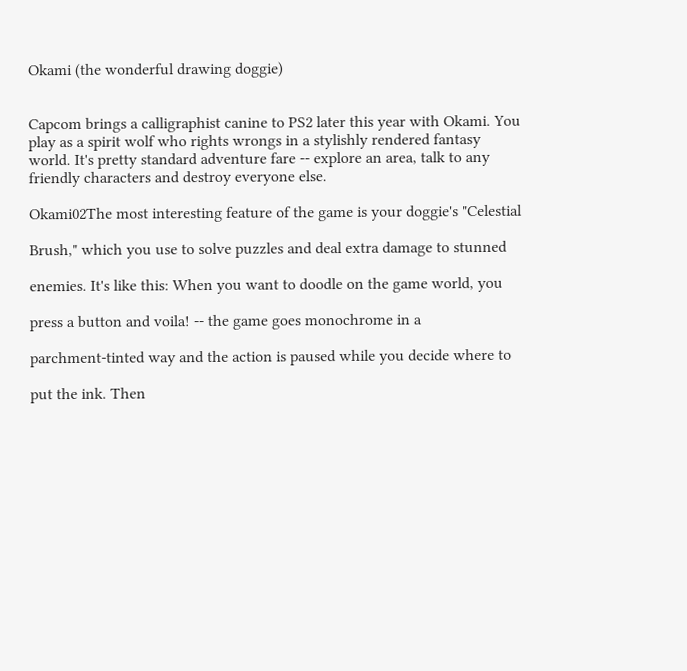Okami (the wonderful drawing doggie)


Capcom brings a calligraphist canine to PS2 later this year with Okami. You play as a spirit wolf who rights wrongs in a stylishly rendered fantasy world. It's pretty standard adventure fare -- explore an area, talk to any friendly characters and destroy everyone else.

Okami02The most interesting feature of the game is your doggie's "Celestial

Brush," which you use to solve puzzles and deal extra damage to stunned

enemies. It's like this: When you want to doodle on the game world, you

press a button and voila! -- the game goes monochrome in a

parchment-tinted way and the action is paused while you decide where to

put the ink. Then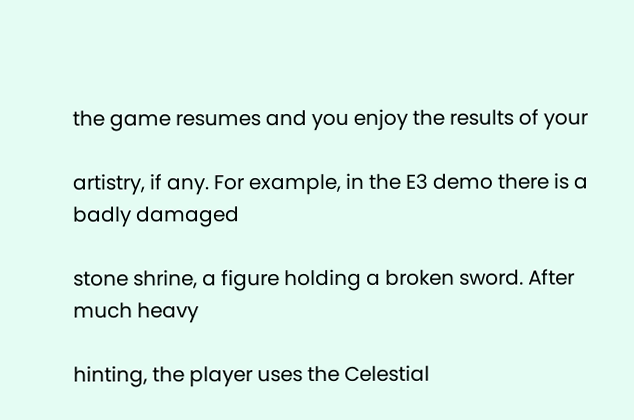the game resumes and you enjoy the results of your

artistry, if any. For example, in the E3 demo there is a badly damaged

stone shrine, a figure holding a broken sword. After much heavy

hinting, the player uses the Celestial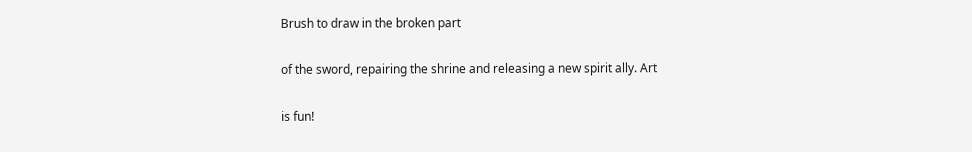Brush to draw in the broken part

of the sword, repairing the shrine and releasing a new spirit ally. Art

is fun!